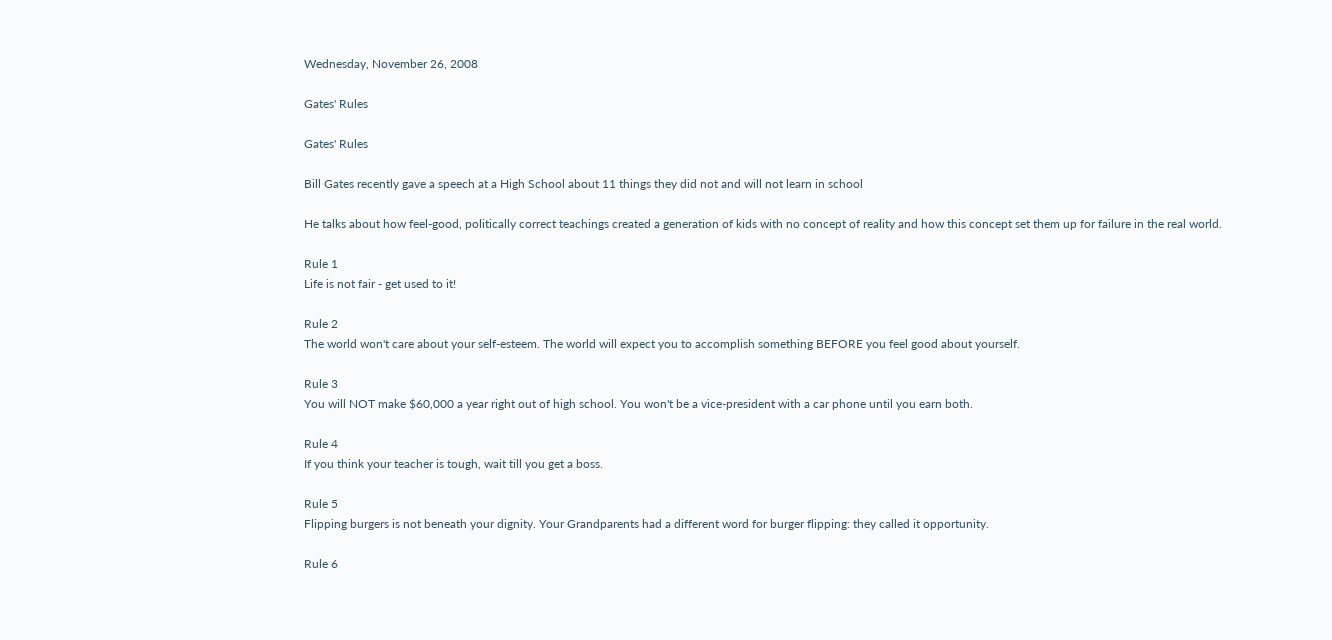Wednesday, November 26, 2008

Gates' Rules

Gates' Rules

Bill Gates recently gave a speech at a High School about 11 things they did not and will not learn in school

He talks about how feel-good, politically correct teachings created a generation of kids with no concept of reality and how this concept set them up for failure in the real world.

Rule 1
Life is not fair - get used to it!

Rule 2
The world won't care about your self-esteem. The world will expect you to accomplish something BEFORE you feel good about yourself.

Rule 3
You will NOT make $60,000 a year right out of high school. You won't be a vice-president with a car phone until you earn both.

Rule 4
If you think your teacher is tough, wait till you get a boss.

Rule 5
Flipping burgers is not beneath your dignity. Your Grandparents had a different word for burger flipping: they called it opportunity.

Rule 6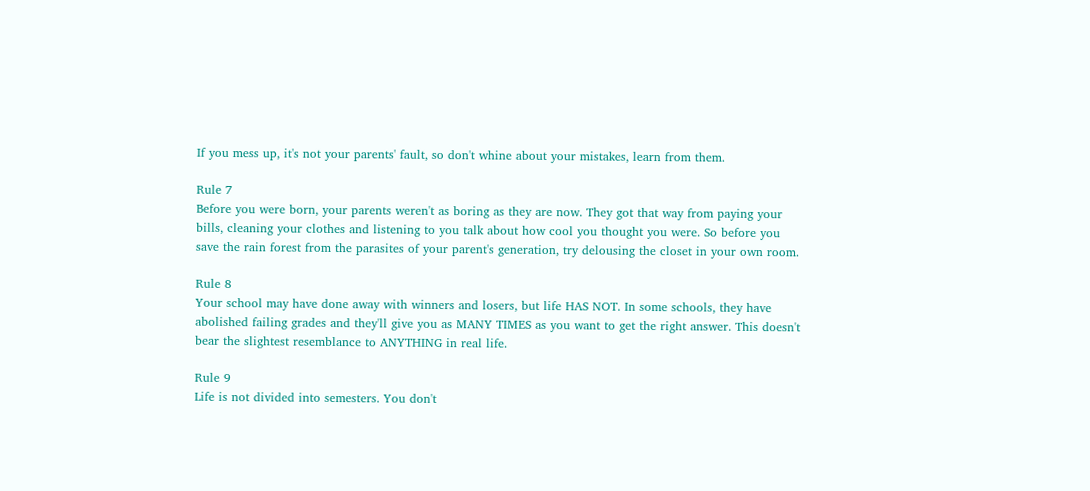If you mess up, it's not your parents' fault, so don't whine about your mistakes, learn from them.

Rule 7
Before you were born, your parents weren't as boring as they are now. They got that way from paying your bills, cleaning your clothes and listening to you talk about how cool you thought you were. So before you save the rain forest from the parasites of your parent's generation, try delousing the closet in your own room.

Rule 8
Your school may have done away with winners and losers, but life HAS NOT. In some schools, they have abolished failing grades and they'll give you as MANY TIMES as you want to get the right answer. This doesn't bear the slightest resemblance to ANYTHING in real life.

Rule 9
Life is not divided into semesters. You don't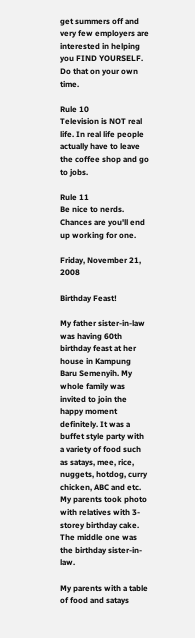get summers off and very few employers are interested in helping you FIND YOURSELF. Do that on your own time.

Rule 10
Television is NOT real life. In real life people actually have to leave the coffee shop and go to jobs.

Rule 11
Be nice to nerds. Chances are you'll end up working for one.

Friday, November 21, 2008

Birthday Feast!

My father sister-in-law was having 60th birthday feast at her house in Kampung Baru Semenyih. My whole family was invited to join the happy moment definitely. It was a buffet style party with a variety of food such as satays, mee, rice, nuggets, hotdog, curry chicken, ABC and etc. My parents took photo with relatives with 3-storey birthday cake. The middle one was the birthday sister-in-law.

My parents with a table of food and satays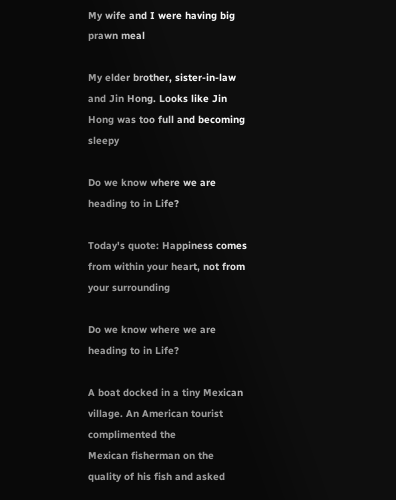My wife and I were having big prawn meal

My elder brother, sister-in-law and Jin Hong. Looks like Jin Hong was too full and becoming sleepy

Do we know where we are heading to in Life?

Today's quote: Happiness comes from within your heart, not from your surrounding

Do we know where we are heading to in Life?

A boat docked in a tiny Mexican village. An American tourist complimented the
Mexican fisherman on the quality of his fish and asked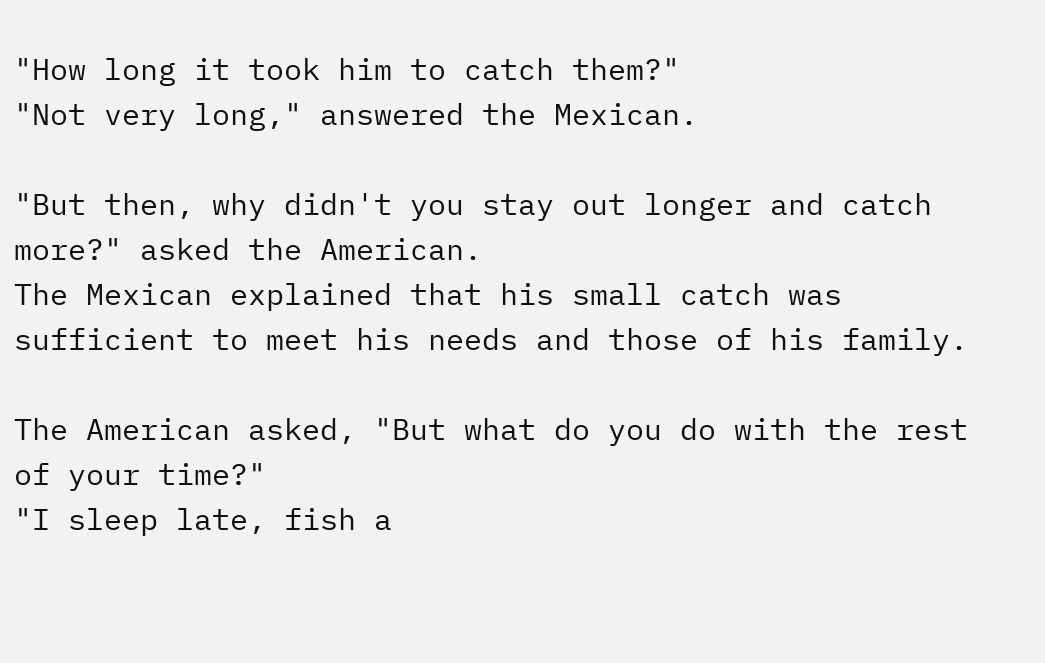"How long it took him to catch them?"
"Not very long," answered the Mexican.

"But then, why didn't you stay out longer and catch more?" asked the American.
The Mexican explained that his small catch was
sufficient to meet his needs and those of his family.

The American asked, "But what do you do with the rest of your time?"
"I sleep late, fish a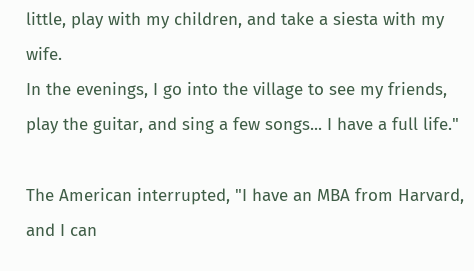little, play with my children, and take a siesta with my wife.
In the evenings, I go into the village to see my friends,
play the guitar, and sing a few songs... I have a full life."

The American interrupted, "I have an MBA from Harvard, and I can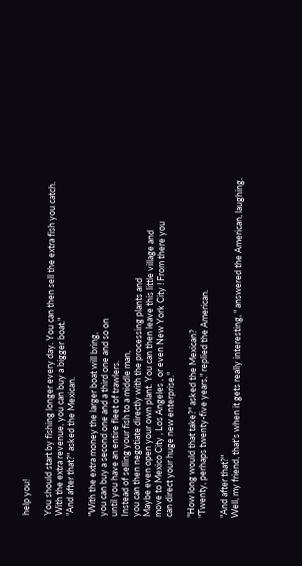help you!

You should start by fishing longer every day. You can then sell the extra fish you catch.
With the extra revenue, you can buy a bigger boat."
"And after that?" asked the Mexican.

"With the extra money the larger boat will bring,
you can buy a second one and a third one and so on
until you have an entire fleet of trawlers.
Instead of selling your fish to a middle man,
you can then negotiate directly with the processing plants and
Maybe even open your own plant. You can then leave this little village and
move to Mexico City , Los Angeles , or even New York City ! From there you
can direct your huge new enterprise."

"How long would that take?" asked the Mexican?
"Twenty, perhaps twenty-five years," replied the American.

"And after that?"
Well, my friend, that's when it gets really interesting, " answered the American, laughing.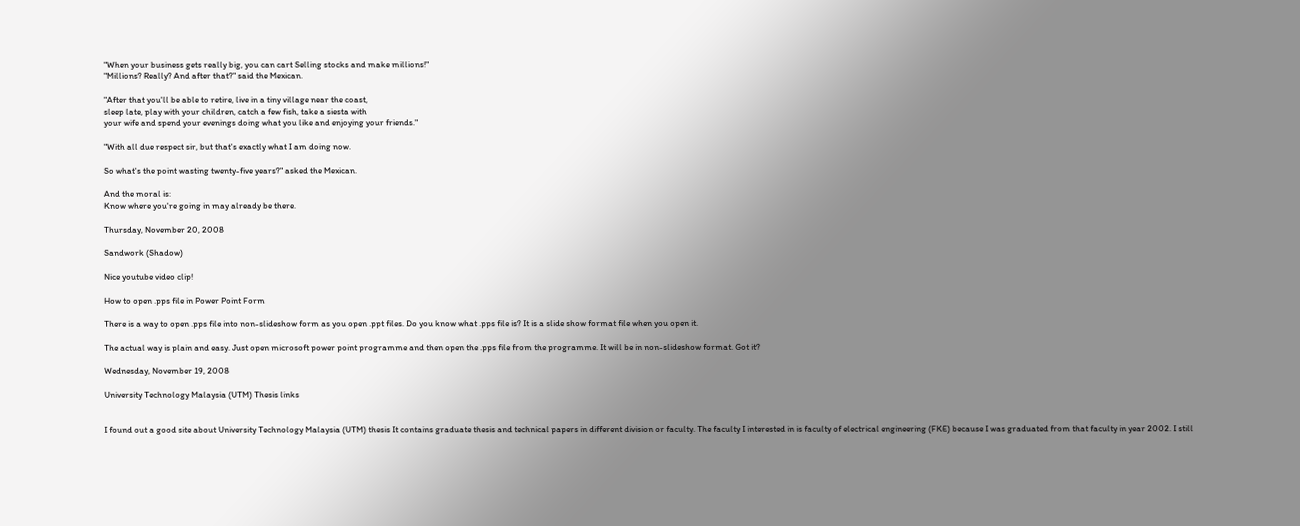"When your business gets really big, you can cart Selling stocks and make millions!"
"Millions? Really? And after that?" said the Mexican.

"After that you'll be able to retire, live in a tiny village near the coast,
sleep late, play with your children, catch a few fish, take a siesta with
your wife and spend your evenings doing what you like and enjoying your friends."

"With all due respect sir, but that's exactly what I am doing now.

So what's the point wasting twenty-five years?" asked the Mexican.

And the moral is:
Know where you're going in may already be there.

Thursday, November 20, 2008

Sandwork (Shadow)

Nice youtube video clip!

How to open .pps file in Power Point Form

There is a way to open .pps file into non-slideshow form as you open .ppt files. Do you know what .pps file is? It is a slide show format file when you open it.

The actual way is plain and easy. Just open microsoft power point programme and then open the .pps file from the programme. It will be in non-slideshow format. Got it?

Wednesday, November 19, 2008

University Technology Malaysia (UTM) Thesis links


I found out a good site about University Technology Malaysia (UTM) thesis It contains graduate thesis and technical papers in different division or faculty. The faculty I interested in is faculty of electrical engineering (FKE) because I was graduated from that faculty in year 2002. I still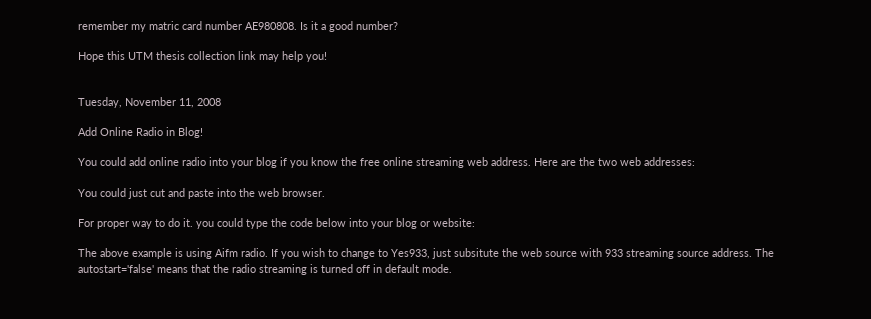remember my matric card number AE980808. Is it a good number?

Hope this UTM thesis collection link may help you!


Tuesday, November 11, 2008

Add Online Radio in Blog!

You could add online radio into your blog if you know the free online streaming web address. Here are the two web addresses:

You could just cut and paste into the web browser.

For proper way to do it. you could type the code below into your blog or website:

The above example is using Aifm radio. If you wish to change to Yes933, just subsitute the web source with 933 streaming source address. The autostart='false' means that the radio streaming is turned off in default mode.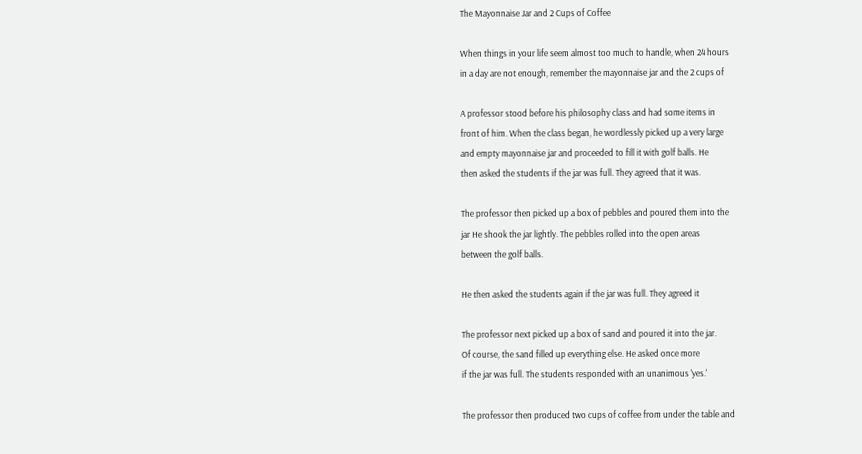The Mayonnaise Jar and 2 Cups of Coffee

When things in your life seem almost too much to handle, when 24 hours
in a day are not enough, remember the mayonnaise jar and the 2 cups of

A professor stood before his philosophy class and had some items in
front of him. When the class began, he wordlessly picked up a very large
and empty mayonnaise jar and proceeded to fill it with golf balls. He
then asked the students if the jar was full. They agreed that it was.

The professor then picked up a box of pebbles and poured them into the
jar He shook the jar lightly. The pebbles rolled into the open areas
between the golf balls.

He then asked the students again if the jar was full. They agreed it

The professor next picked up a box of sand and poured it into the jar.
Of course, the sand filled up everything else. He asked once more
if the jar was full. The students responded with an unanimous 'yes.'

The professor then produced two cups of coffee from under the table and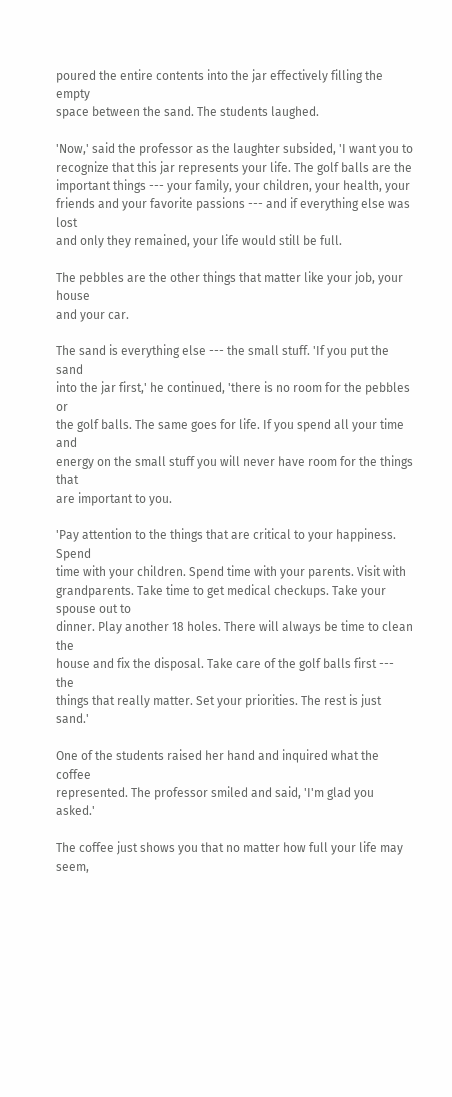poured the entire contents into the jar effectively filling the empty
space between the sand. The students laughed.

'Now,' said the professor as the laughter subsided, 'I want you to
recognize that this jar represents your life. The golf balls are the
important things --- your family, your children, your health, your
friends and your favorite passions --- and if everything else was lost
and only they remained, your life would still be full.

The pebbles are the other things that matter like your job, your house
and your car.

The sand is everything else --- the small stuff. 'If you put the sand
into the jar first,' he continued, 'there is no room for the pebbles or
the golf balls. The same goes for life. If you spend all your time and
energy on the small stuff you will never have room for the things that
are important to you.

'Pay attention to the things that are critical to your happiness. Spend
time with your children. Spend time with your parents. Visit with
grandparents. Take time to get medical checkups. Take your spouse out to
dinner. Play another 18 holes. There will always be time to clean the
house and fix the disposal. Take care of the golf balls first --- the
things that really matter. Set your priorities. The rest is just sand.'

One of the students raised her hand and inquired what the coffee
represented. The professor smiled and said, 'I'm glad you asked.'

The coffee just shows you that no matter how full your life may seem,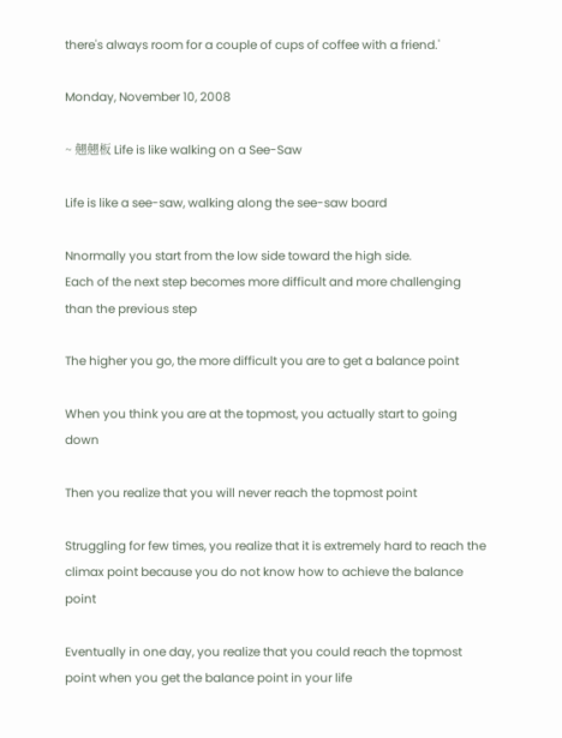there's always room for a couple of cups of coffee with a friend.'

Monday, November 10, 2008

~ 翹翹板 Life is like walking on a See-Saw

Life is like a see-saw, walking along the see-saw board

Nnormally you start from the low side toward the high side.
Each of the next step becomes more difficult and more challenging than the previous step

The higher you go, the more difficult you are to get a balance point

When you think you are at the topmost, you actually start to going down

Then you realize that you will never reach the topmost point

Struggling for few times, you realize that it is extremely hard to reach the climax point because you do not know how to achieve the balance point

Eventually in one day, you realize that you could reach the topmost point when you get the balance point in your life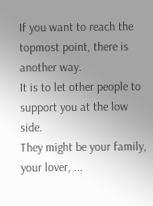If you want to reach the topmost point, there is another way.
It is to let other people to support you at the low side.
They might be your family, your lover, ...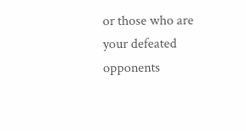or those who are your defeated opponents